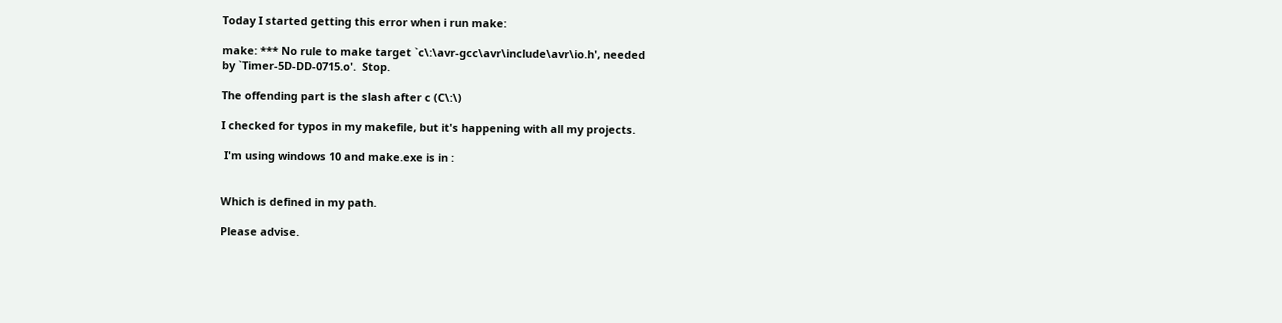Today I started getting this error when i run make:

make: *** No rule to make target `c\:\avr-gcc\avr\include\avr\io.h', needed
by `Timer-5D-DD-0715.o'.  Stop.

The offending part is the slash after c (C\:\)

I checked for typos in my makefile, but it's happening with all my projects.

 I'm using windows 10 and make.exe is in :


Which is defined in my path.

Please advise.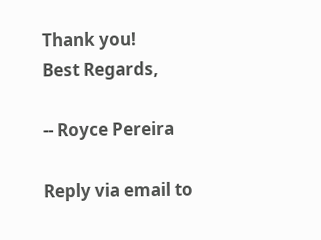Thank you!
Best Regards,

-- Royce Pereira

Reply via email to